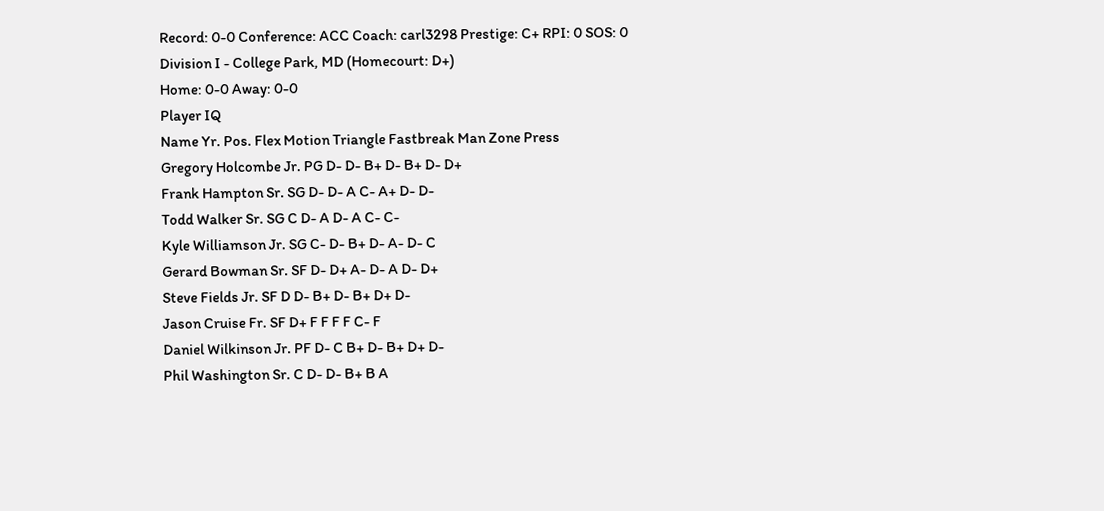Record: 0-0 Conference: ACC Coach: carl3298 Prestige: C+ RPI: 0 SOS: 0
Division I - College Park, MD (Homecourt: D+)
Home: 0-0 Away: 0-0
Player IQ
Name Yr. Pos. Flex Motion Triangle Fastbreak Man Zone Press
Gregory Holcombe Jr. PG D- D- B+ D- B+ D- D+
Frank Hampton Sr. SG D- D- A C- A+ D- D-
Todd Walker Sr. SG C D- A D- A C- C-
Kyle Williamson Jr. SG C- D- B+ D- A- D- C
Gerard Bowman Sr. SF D- D+ A- D- A D- D+
Steve Fields Jr. SF D D- B+ D- B+ D+ D-
Jason Cruise Fr. SF D+ F F F F C- F
Daniel Wilkinson Jr. PF D- C B+ D- B+ D+ D-
Phil Washington Sr. C D- D- B+ B A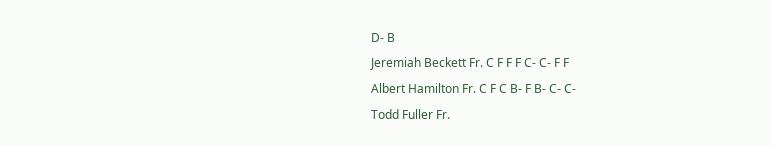D- B
Jeremiah Beckett Fr. C F F F C- C- F F
Albert Hamilton Fr. C F C B- F B- C- C-
Todd Fuller Fr.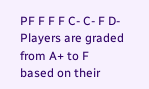PF F F F C- C- F D-
Players are graded from A+ to F based on their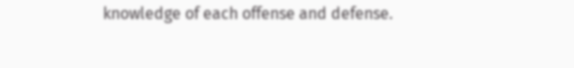knowledge of each offense and defense.